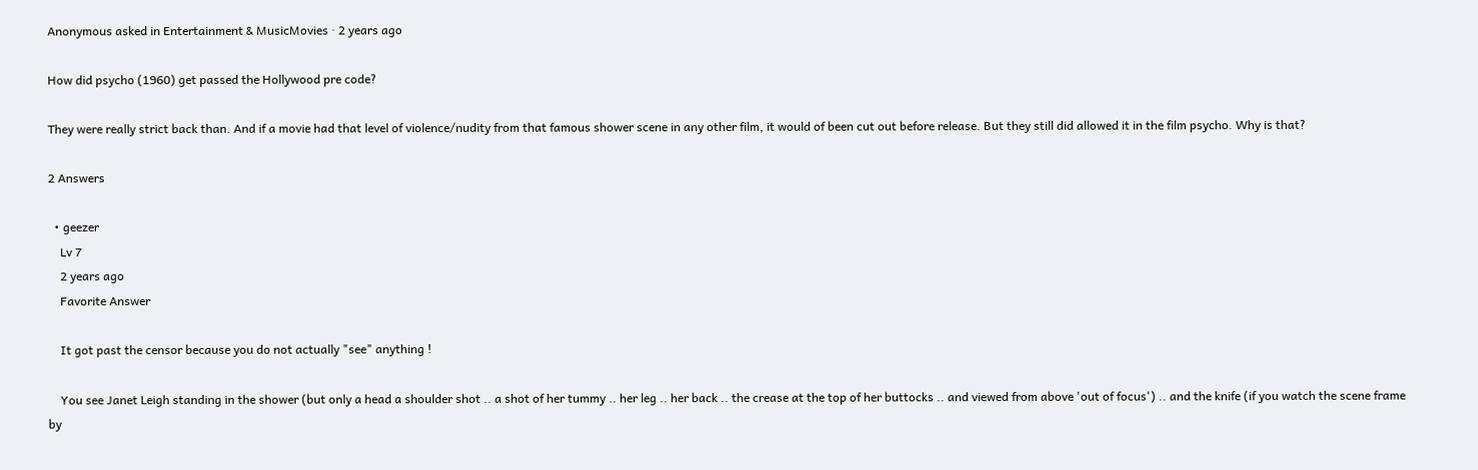Anonymous asked in Entertainment & MusicMovies · 2 years ago

How did psycho (1960) get passed the Hollywood pre code?

They were really strict back than. And if a movie had that level of violence/nudity from that famous shower scene in any other film, it would of been cut out before release. But they still did allowed it in the film psycho. Why is that?

2 Answers

  • geezer
    Lv 7
    2 years ago
    Favorite Answer

    It got past the censor because you do not actually "see" anything !

    You see Janet Leigh standing in the shower (but only a head a shoulder shot .. a shot of her tummy .. her leg .. her back .. the crease at the top of her buttocks .. and viewed from above 'out of focus') .. and the knife (if you watch the scene frame by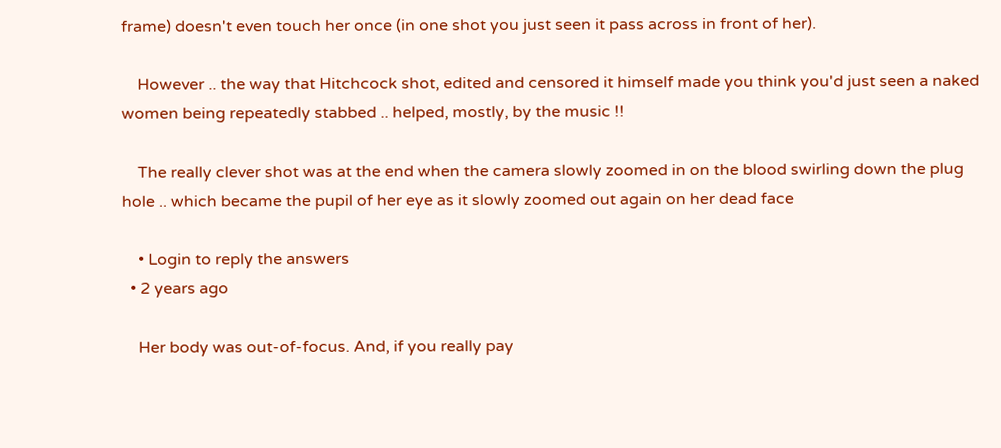frame) doesn't even touch her once (in one shot you just seen it pass across in front of her).

    However .. the way that Hitchcock shot, edited and censored it himself made you think you'd just seen a naked women being repeatedly stabbed .. helped, mostly, by the music !!

    The really clever shot was at the end when the camera slowly zoomed in on the blood swirling down the plug hole .. which became the pupil of her eye as it slowly zoomed out again on her dead face

    • Login to reply the answers
  • 2 years ago

    Her body was out-of-focus. And, if you really pay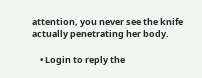attention, you never see the knife actually penetrating her body.

    • Login to reply the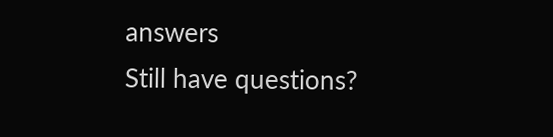answers
Still have questions?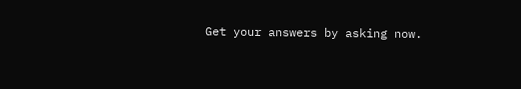Get your answers by asking now.